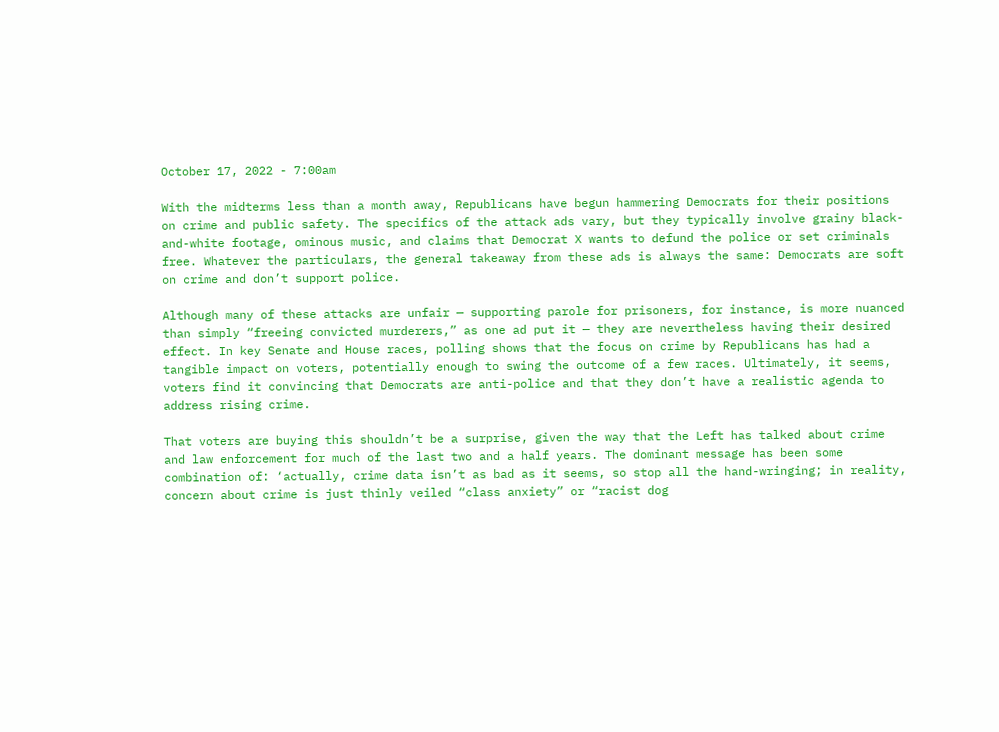October 17, 2022 - 7:00am

With the midterms less than a month away, Republicans have begun hammering Democrats for their positions on crime and public safety. The specifics of the attack ads vary, but they typically involve grainy black-and-white footage, ominous music, and claims that Democrat X wants to defund the police or set criminals free. Whatever the particulars, the general takeaway from these ads is always the same: Democrats are soft on crime and don’t support police.

Although many of these attacks are unfair — supporting parole for prisoners, for instance, is more nuanced than simply “freeing convicted murderers,” as one ad put it — they are nevertheless having their desired effect. In key Senate and House races, polling shows that the focus on crime by Republicans has had a tangible impact on voters, potentially enough to swing the outcome of a few races. Ultimately, it seems, voters find it convincing that Democrats are anti-police and that they don’t have a realistic agenda to address rising crime.

That voters are buying this shouldn’t be a surprise, given the way that the Left has talked about crime and law enforcement for much of the last two and a half years. The dominant message has been some combination of: ‘actually, crime data isn’t as bad as it seems, so stop all the hand-wringing; in reality, concern about crime is just thinly veiled “class anxiety” or “racist dog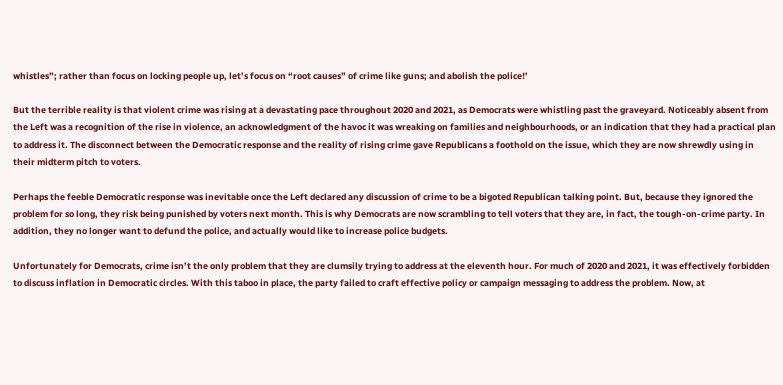whistles”; rather than focus on locking people up, let’s focus on “root causes” of crime like guns; and abolish the police!’

But the terrible reality is that violent crime was rising at a devastating pace throughout 2020 and 2021, as Democrats were whistling past the graveyard. Noticeably absent from the Left was a recognition of the rise in violence, an acknowledgment of the havoc it was wreaking on families and neighbourhoods, or an indication that they had a practical plan to address it. The disconnect between the Democratic response and the reality of rising crime gave Republicans a foothold on the issue, which they are now shrewdly using in their midterm pitch to voters.

Perhaps the feeble Democratic response was inevitable once the Left declared any discussion of crime to be a bigoted Republican talking point. But, because they ignored the problem for so long, they risk being punished by voters next month. This is why Democrats are now scrambling to tell voters that they are, in fact, the tough-on-crime party. In addition, they no longer want to defund the police, and actually would like to increase police budgets.

Unfortunately for Democrats, crime isn’t the only problem that they are clumsily trying to address at the eleventh hour. For much of 2020 and 2021, it was effectively forbidden to discuss inflation in Democratic circles. With this taboo in place, the party failed to craft effective policy or campaign messaging to address the problem. Now, at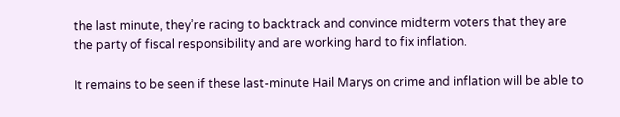the last minute, they’re racing to backtrack and convince midterm voters that they are the party of fiscal responsibility and are working hard to fix inflation.

It remains to be seen if these last-minute Hail Marys on crime and inflation will be able to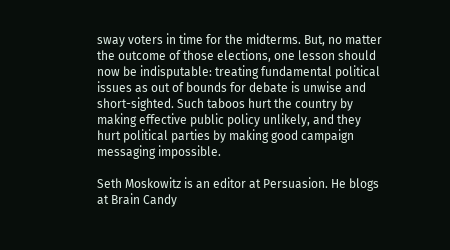sway voters in time for the midterms. But, no matter the outcome of those elections, one lesson should now be indisputable: treating fundamental political issues as out of bounds for debate is unwise and short-sighted. Such taboos hurt the country by making effective public policy unlikely, and they hurt political parties by making good campaign messaging impossible.

Seth Moskowitz is an editor at Persuasion. He blogs at Brain Candy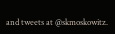and tweets at @skmoskowitz.